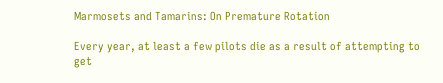Marmosets and Tamarins: On Premature Rotation

Every year, at least a few pilots die as a result of attempting to get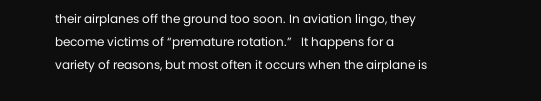their airplanes off the ground too soon. In aviation lingo, they become victims of “premature rotation.”   It happens for a variety of reasons, but most often it occurs when the airplane is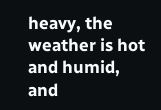heavy, the weather is hot and humid, and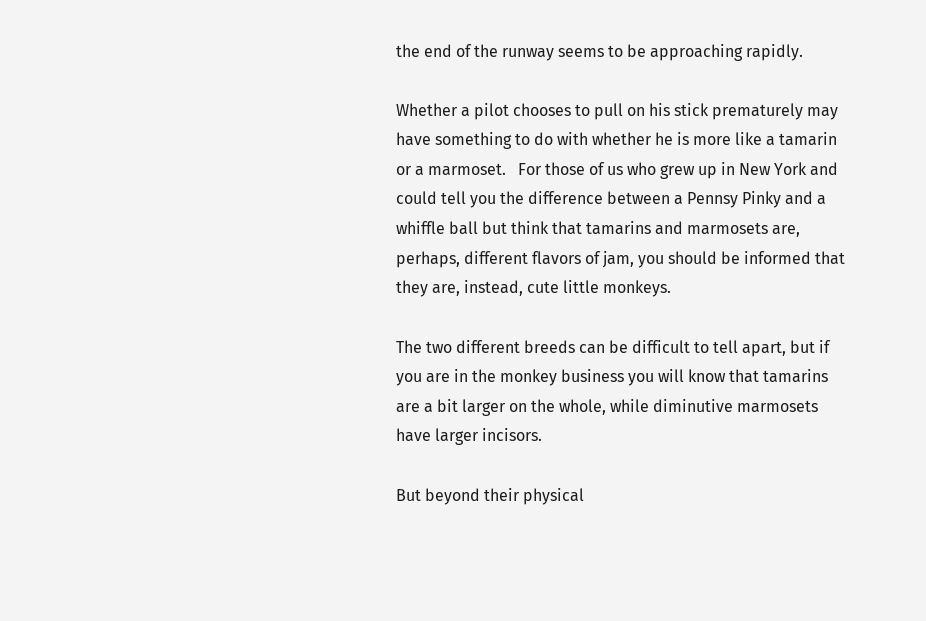the end of the runway seems to be approaching rapidly.

Whether a pilot chooses to pull on his stick prematurely may have something to do with whether he is more like a tamarin or a marmoset.   For those of us who grew up in New York and could tell you the difference between a Pennsy Pinky and a whiffle ball but think that tamarins and marmosets are, perhaps, different flavors of jam, you should be informed that they are, instead, cute little monkeys.

The two different breeds can be difficult to tell apart, but if you are in the monkey business you will know that tamarins are a bit larger on the whole, while diminutive marmosets have larger incisors.

But beyond their physical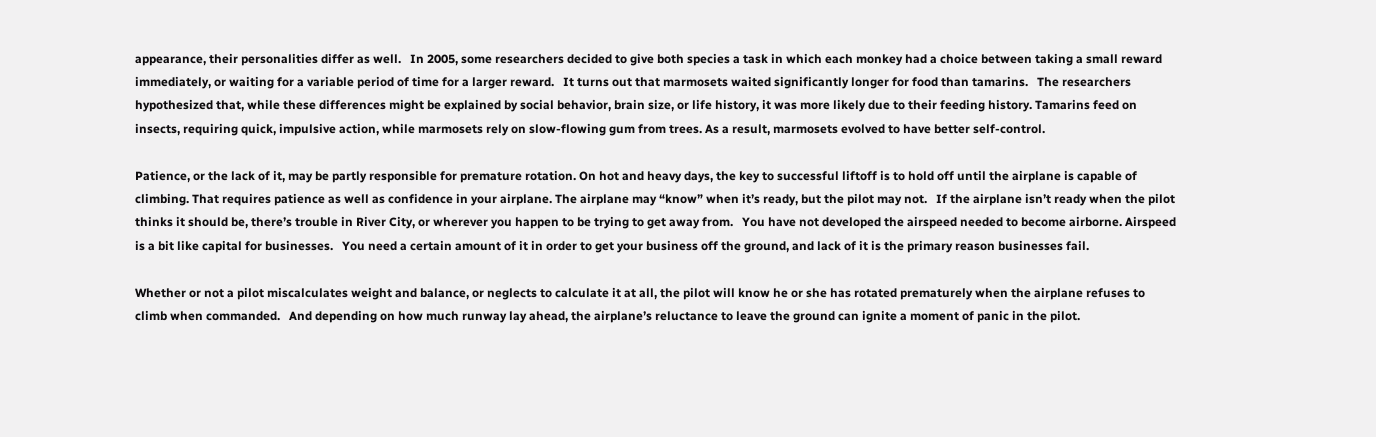appearance, their personalities differ as well.   In 2005, some researchers decided to give both species a task in which each monkey had a choice between taking a small reward immediately, or waiting for a variable period of time for a larger reward.   It turns out that marmosets waited significantly longer for food than tamarins.   The researchers hypothesized that, while these differences might be explained by social behavior, brain size, or life history, it was more likely due to their feeding history. Tamarins feed on insects, requiring quick, impulsive action, while marmosets rely on slow-flowing gum from trees. As a result, marmosets evolved to have better self-control.

Patience, or the lack of it, may be partly responsible for premature rotation. On hot and heavy days, the key to successful liftoff is to hold off until the airplane is capable of climbing. That requires patience as well as confidence in your airplane. The airplane may “know” when it’s ready, but the pilot may not.   If the airplane isn’t ready when the pilot thinks it should be, there’s trouble in River City, or wherever you happen to be trying to get away from.   You have not developed the airspeed needed to become airborne. Airspeed is a bit like capital for businesses.   You need a certain amount of it in order to get your business off the ground, and lack of it is the primary reason businesses fail.

Whether or not a pilot miscalculates weight and balance, or neglects to calculate it at all, the pilot will know he or she has rotated prematurely when the airplane refuses to climb when commanded.   And depending on how much runway lay ahead, the airplane’s reluctance to leave the ground can ignite a moment of panic in the pilot.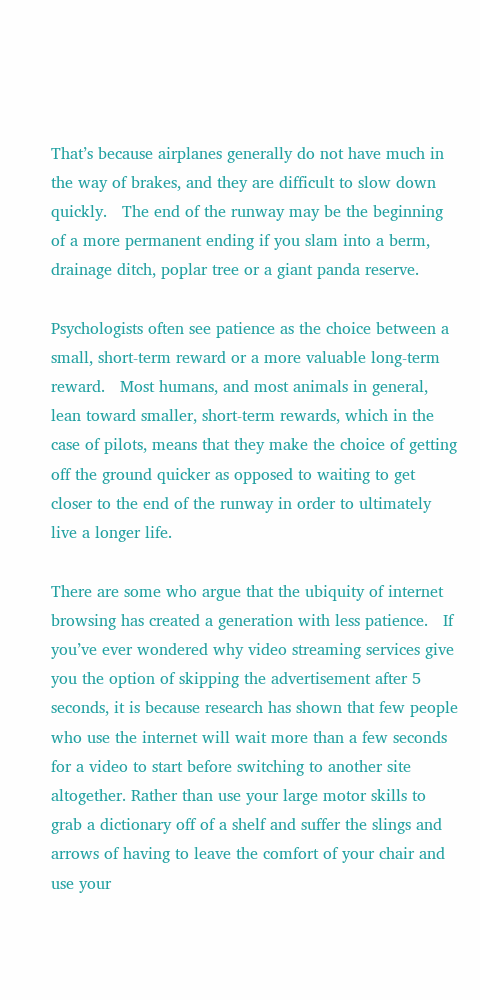That’s because airplanes generally do not have much in the way of brakes, and they are difficult to slow down quickly.   The end of the runway may be the beginning of a more permanent ending if you slam into a berm, drainage ditch, poplar tree or a giant panda reserve.

Psychologists often see patience as the choice between a small, short-term reward or a more valuable long-term reward.   Most humans, and most animals in general, lean toward smaller, short-term rewards, which in the case of pilots, means that they make the choice of getting off the ground quicker as opposed to waiting to get closer to the end of the runway in order to ultimately live a longer life.

There are some who argue that the ubiquity of internet browsing has created a generation with less patience.   If you’ve ever wondered why video streaming services give you the option of skipping the advertisement after 5 seconds, it is because research has shown that few people who use the internet will wait more than a few seconds for a video to start before switching to another site altogether. Rather than use your large motor skills to grab a dictionary off of a shelf and suffer the slings and arrows of having to leave the comfort of your chair and use your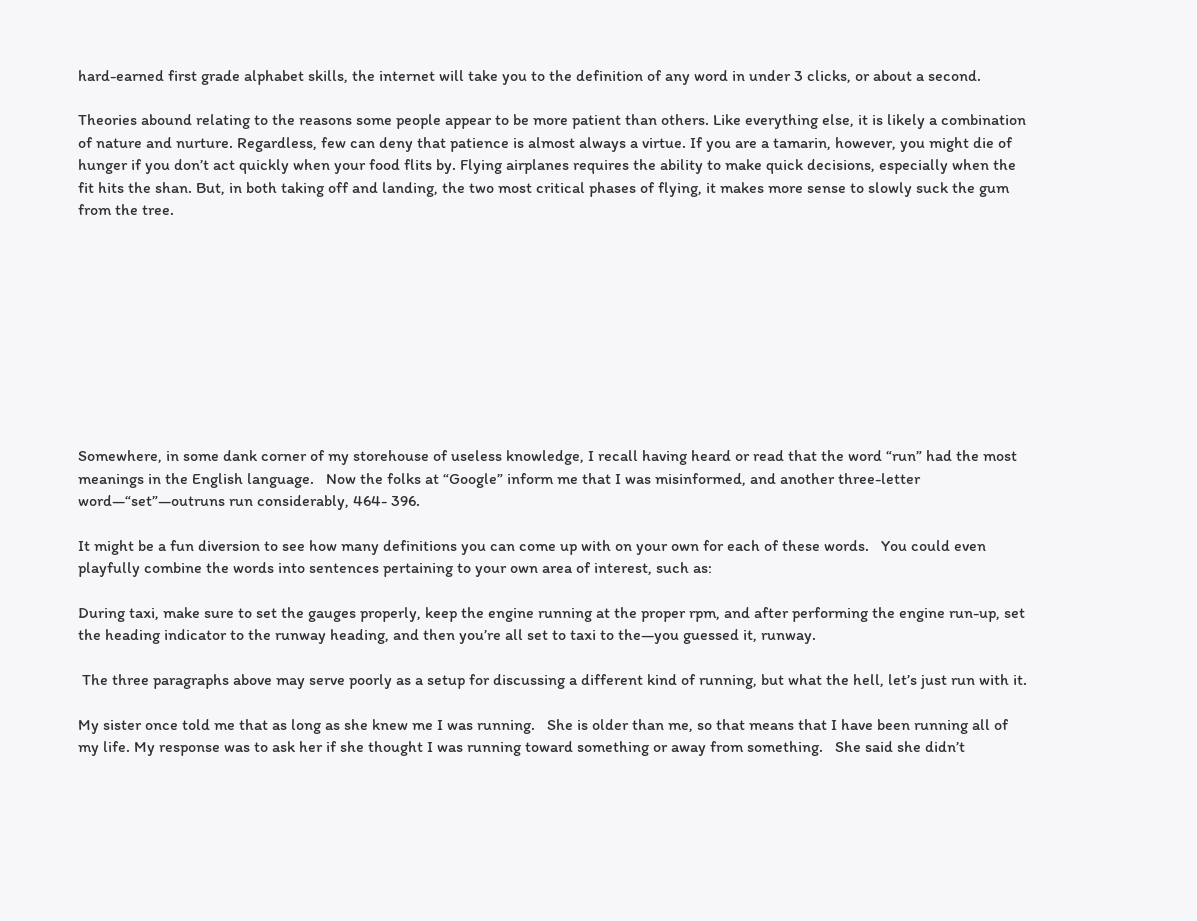hard-earned first grade alphabet skills, the internet will take you to the definition of any word in under 3 clicks, or about a second.

Theories abound relating to the reasons some people appear to be more patient than others. Like everything else, it is likely a combination of nature and nurture. Regardless, few can deny that patience is almost always a virtue. If you are a tamarin, however, you might die of hunger if you don’t act quickly when your food flits by. Flying airplanes requires the ability to make quick decisions, especially when the fit hits the shan. But, in both taking off and landing, the two most critical phases of flying, it makes more sense to slowly suck the gum from the tree.










Somewhere, in some dank corner of my storehouse of useless knowledge, I recall having heard or read that the word “run” had the most meanings in the English language.   Now the folks at “Google” inform me that I was misinformed, and another three-letter word—“set”—outruns run considerably, 464- 396.

It might be a fun diversion to see how many definitions you can come up with on your own for each of these words.   You could even playfully combine the words into sentences pertaining to your own area of interest, such as:

During taxi, make sure to set the gauges properly, keep the engine running at the proper rpm, and after performing the engine run-up, set the heading indicator to the runway heading, and then you’re all set to taxi to the—you guessed it, runway.

 The three paragraphs above may serve poorly as a setup for discussing a different kind of running, but what the hell, let’s just run with it.

My sister once told me that as long as she knew me I was running.   She is older than me, so that means that I have been running all of my life. My response was to ask her if she thought I was running toward something or away from something.   She said she didn’t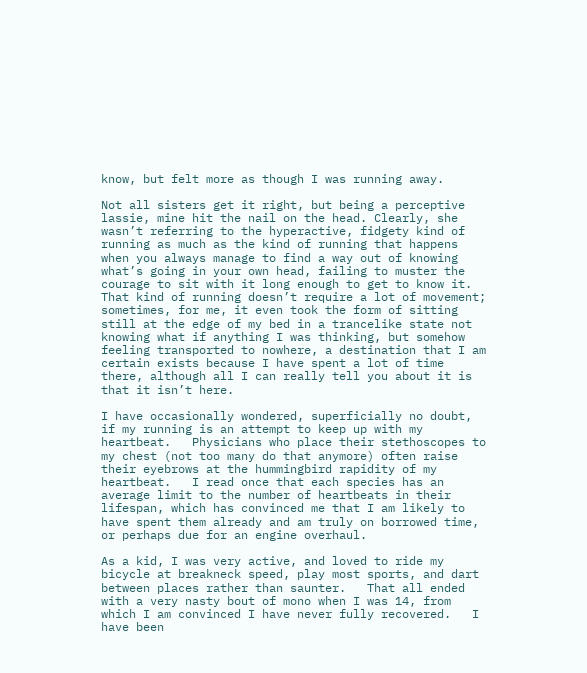know, but felt more as though I was running away.

Not all sisters get it right, but being a perceptive lassie, mine hit the nail on the head. Clearly, she wasn’t referring to the hyperactive, fidgety kind of running as much as the kind of running that happens when you always manage to find a way out of knowing what’s going in your own head, failing to muster the courage to sit with it long enough to get to know it.   That kind of running doesn’t require a lot of movement; sometimes, for me, it even took the form of sitting still at the edge of my bed in a trancelike state not knowing what if anything I was thinking, but somehow feeling transported to nowhere, a destination that I am certain exists because I have spent a lot of time there, although all I can really tell you about it is that it isn’t here.

I have occasionally wondered, superficially no doubt, if my running is an attempt to keep up with my heartbeat.   Physicians who place their stethoscopes to my chest (not too many do that anymore) often raise their eyebrows at the hummingbird rapidity of my heartbeat.   I read once that each species has an average limit to the number of heartbeats in their lifespan, which has convinced me that I am likely to have spent them already and am truly on borrowed time, or perhaps due for an engine overhaul.

As a kid, I was very active, and loved to ride my bicycle at breakneck speed, play most sports, and dart between places rather than saunter.   That all ended with a very nasty bout of mono when I was 14, from which I am convinced I have never fully recovered.   I have been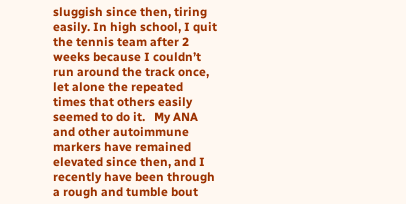sluggish since then, tiring easily. In high school, I quit the tennis team after 2 weeks because I couldn’t run around the track once, let alone the repeated times that others easily seemed to do it.   My ANA and other autoimmune markers have remained elevated since then, and I recently have been through a rough and tumble bout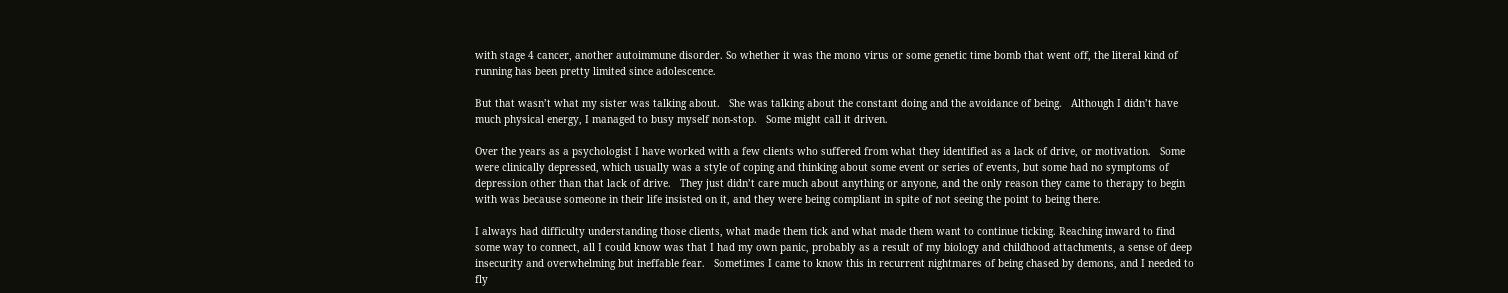with stage 4 cancer, another autoimmune disorder. So whether it was the mono virus or some genetic time bomb that went off, the literal kind of running has been pretty limited since adolescence.

But that wasn’t what my sister was talking about.   She was talking about the constant doing and the avoidance of being.   Although I didn’t have much physical energy, I managed to busy myself non-stop.   Some might call it driven.

Over the years as a psychologist I have worked with a few clients who suffered from what they identified as a lack of drive, or motivation.   Some were clinically depressed, which usually was a style of coping and thinking about some event or series of events, but some had no symptoms of depression other than that lack of drive.   They just didn’t care much about anything or anyone, and the only reason they came to therapy to begin with was because someone in their life insisted on it, and they were being compliant in spite of not seeing the point to being there.

I always had difficulty understanding those clients, what made them tick and what made them want to continue ticking. Reaching inward to find some way to connect, all I could know was that I had my own panic, probably as a result of my biology and childhood attachments, a sense of deep insecurity and overwhelming but ineffable fear.   Sometimes I came to know this in recurrent nightmares of being chased by demons, and I needed to fly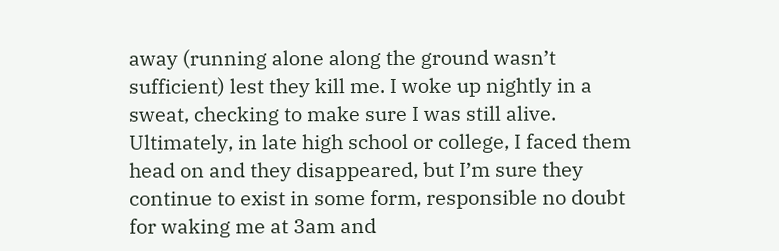away (running alone along the ground wasn’t sufficient) lest they kill me. I woke up nightly in a sweat, checking to make sure I was still alive. Ultimately, in late high school or college, I faced them head on and they disappeared, but I’m sure they continue to exist in some form, responsible no doubt for waking me at 3am and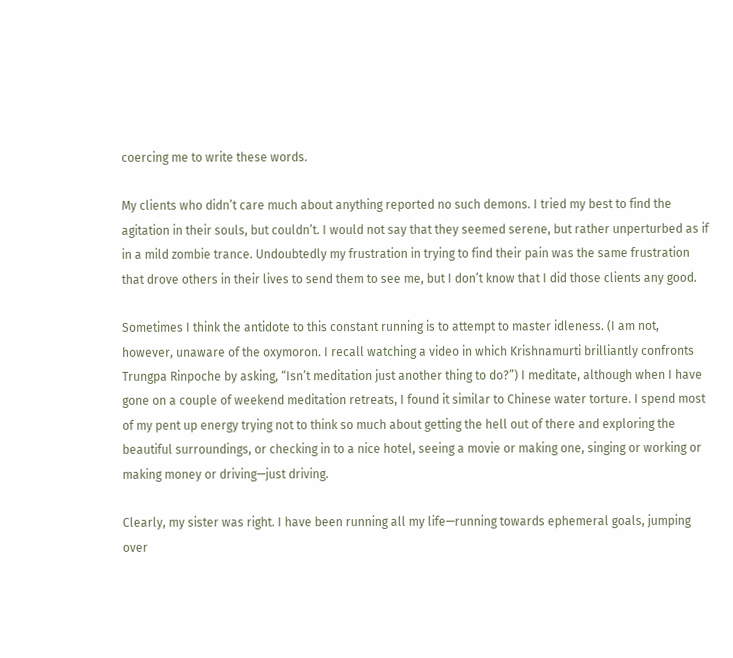coercing me to write these words.

My clients who didn’t care much about anything reported no such demons. I tried my best to find the agitation in their souls, but couldn’t. I would not say that they seemed serene, but rather unperturbed as if in a mild zombie trance. Undoubtedly my frustration in trying to find their pain was the same frustration that drove others in their lives to send them to see me, but I don’t know that I did those clients any good.

Sometimes I think the antidote to this constant running is to attempt to master idleness. (I am not, however, unaware of the oxymoron. I recall watching a video in which Krishnamurti brilliantly confronts Trungpa Rinpoche by asking, “Isn’t meditation just another thing to do?”) I meditate, although when I have gone on a couple of weekend meditation retreats, I found it similar to Chinese water torture. I spend most of my pent up energy trying not to think so much about getting the hell out of there and exploring the beautiful surroundings, or checking in to a nice hotel, seeing a movie or making one, singing or working or making money or driving—just driving.

Clearly, my sister was right. I have been running all my life—running towards ephemeral goals, jumping over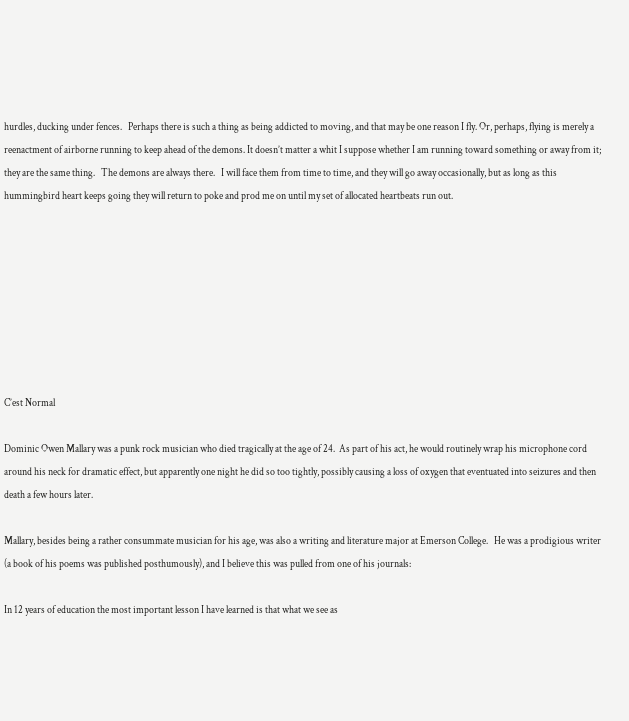hurdles, ducking under fences.   Perhaps there is such a thing as being addicted to moving, and that may be one reason I fly. Or, perhaps, flying is merely a reenactment of airborne running to keep ahead of the demons. It doesn’t matter a whit I suppose whether I am running toward something or away from it; they are the same thing.   The demons are always there.   I will face them from time to time, and they will go away occasionally, but as long as this hummingbird heart keeps going they will return to poke and prod me on until my set of allocated heartbeats run out.








C’est Normal

Dominic Owen Mallary was a punk rock musician who died tragically at the age of 24.  As part of his act, he would routinely wrap his microphone cord around his neck for dramatic effect, but apparently one night he did so too tightly, possibly causing a loss of oxygen that eventuated into seizures and then death a few hours later.

Mallary, besides being a rather consummate musician for his age, was also a writing and literature major at Emerson College.   He was a prodigious writer (a book of his poems was published posthumously), and I believe this was pulled from one of his journals:

In 12 years of education the most important lesson I have learned is that what we see as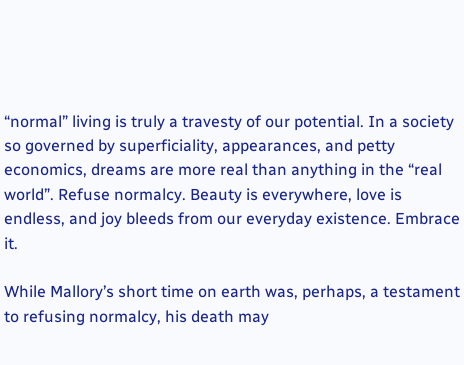“normal” living is truly a travesty of our potential. In a society so governed by superficiality, appearances, and petty economics, dreams are more real than anything in the “real world”. Refuse normalcy. Beauty is everywhere, love is endless, and joy bleeds from our everyday existence. Embrace it.

While Mallory’s short time on earth was, perhaps, a testament to refusing normalcy, his death may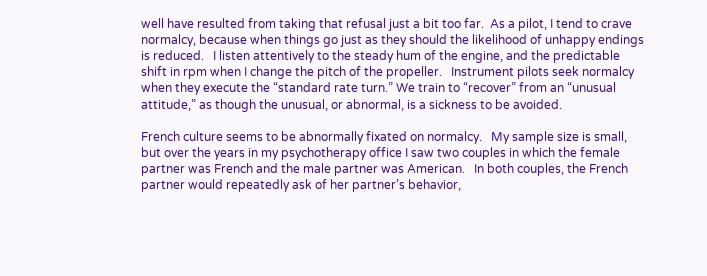well have resulted from taking that refusal just a bit too far.  As a pilot, I tend to crave normalcy, because when things go just as they should the likelihood of unhappy endings is reduced.   I listen attentively to the steady hum of the engine, and the predictable shift in rpm when I change the pitch of the propeller.   Instrument pilots seek normalcy when they execute the “standard rate turn.” We train to “recover” from an “unusual attitude,” as though the unusual, or abnormal, is a sickness to be avoided.

French culture seems to be abnormally fixated on normalcy.   My sample size is small, but over the years in my psychotherapy office I saw two couples in which the female partner was French and the male partner was American.   In both couples, the French partner would repeatedly ask of her partner’s behavior,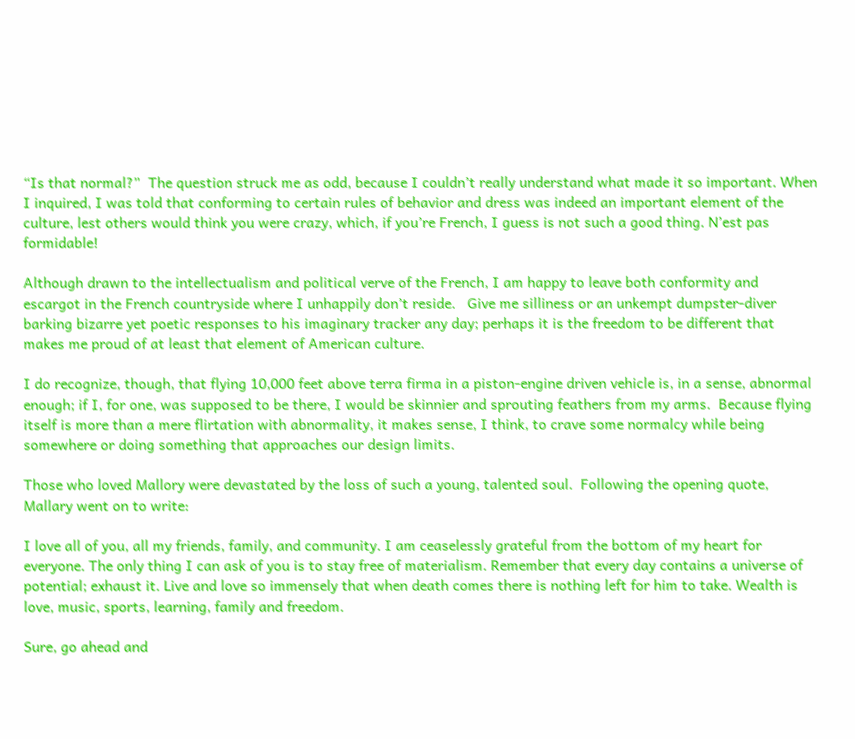“Is that normal?”  The question struck me as odd, because I couldn’t really understand what made it so important. When I inquired, I was told that conforming to certain rules of behavior and dress was indeed an important element of the culture, lest others would think you were crazy, which, if you’re French, I guess is not such a good thing. N’est pas formidable!

Although drawn to the intellectualism and political verve of the French, I am happy to leave both conformity and escargot in the French countryside where I unhappily don’t reside.   Give me silliness or an unkempt dumpster-diver barking bizarre yet poetic responses to his imaginary tracker any day; perhaps it is the freedom to be different that makes me proud of at least that element of American culture.

I do recognize, though, that flying 10,000 feet above terra firma in a piston-engine driven vehicle is, in a sense, abnormal enough; if I, for one, was supposed to be there, I would be skinnier and sprouting feathers from my arms.  Because flying itself is more than a mere flirtation with abnormality, it makes sense, I think, to crave some normalcy while being somewhere or doing something that approaches our design limits.

Those who loved Mallory were devastated by the loss of such a young, talented soul.  Following the opening quote, Mallary went on to write:

I love all of you, all my friends, family, and community. I am ceaselessly grateful from the bottom of my heart for everyone. The only thing I can ask of you is to stay free of materialism. Remember that every day contains a universe of potential; exhaust it. Live and love so immensely that when death comes there is nothing left for him to take. Wealth is love, music, sports, learning, family and freedom.

Sure, go ahead and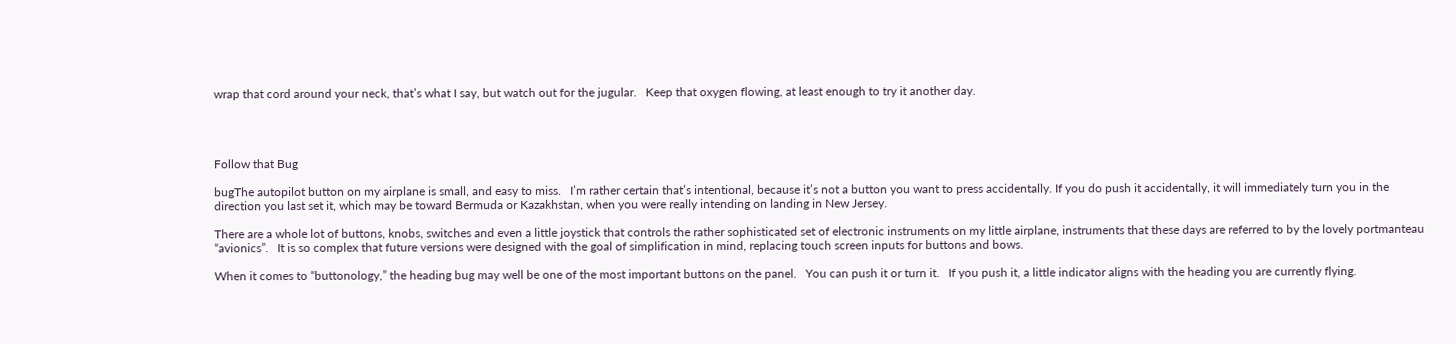wrap that cord around your neck, that’s what I say, but watch out for the jugular.   Keep that oxygen flowing, at least enough to try it another day.




Follow that Bug

bugThe autopilot button on my airplane is small, and easy to miss.   I’m rather certain that’s intentional, because it’s not a button you want to press accidentally. If you do push it accidentally, it will immediately turn you in the direction you last set it, which may be toward Bermuda or Kazakhstan, when you were really intending on landing in New Jersey.

There are a whole lot of buttons, knobs, switches and even a little joystick that controls the rather sophisticated set of electronic instruments on my little airplane, instruments that these days are referred to by the lovely portmanteau “avionics”.   It is so complex that future versions were designed with the goal of simplification in mind, replacing touch screen inputs for buttons and bows.

When it comes to “buttonology,” the heading bug may well be one of the most important buttons on the panel.   You can push it or turn it.   If you push it, a little indicator aligns with the heading you are currently flying.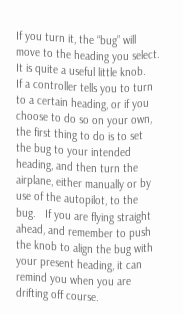If you turn it, the “bug” will move to the heading you select. It is quite a useful little knob.   If a controller tells you to turn to a certain heading, or if you choose to do so on your own, the first thing to do is to set the bug to your intended heading, and then turn the airplane, either manually or by use of the autopilot, to the bug.   If you are flying straight ahead, and remember to push the knob to align the bug with your present heading, it can remind you when you are drifting off course.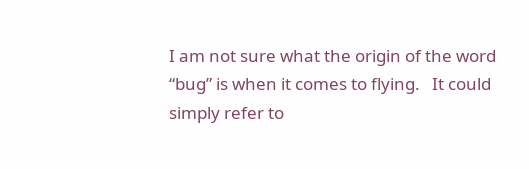I am not sure what the origin of the word “bug” is when it comes to flying.   It could simply refer to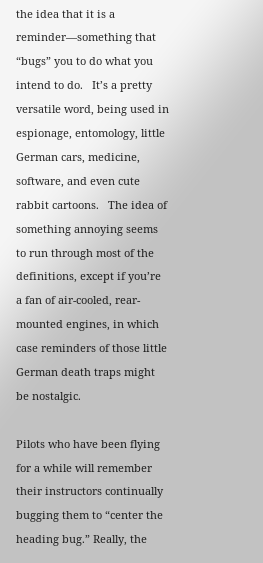the idea that it is a reminder—something that “bugs” you to do what you intend to do.   It’s a pretty versatile word, being used in espionage, entomology, little German cars, medicine, software, and even cute rabbit cartoons.   The idea of something annoying seems to run through most of the definitions, except if you’re a fan of air-cooled, rear-mounted engines, in which case reminders of those little German death traps might be nostalgic.

Pilots who have been flying for a while will remember their instructors continually bugging them to “center the heading bug.” Really, the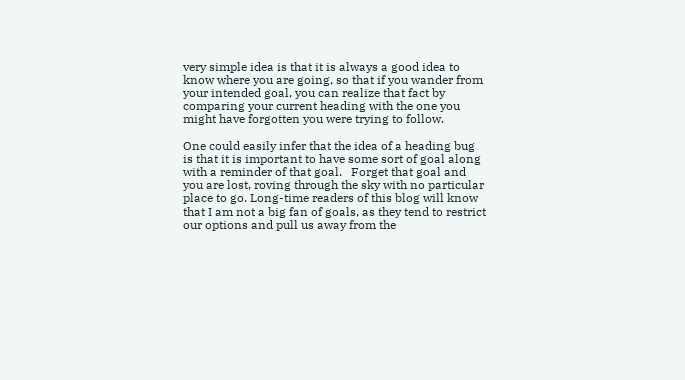very simple idea is that it is always a good idea to know where you are going, so that if you wander from your intended goal, you can realize that fact by comparing your current heading with the one you might have forgotten you were trying to follow.

One could easily infer that the idea of a heading bug is that it is important to have some sort of goal along with a reminder of that goal.   Forget that goal and you are lost, roving through the sky with no particular place to go. Long-time readers of this blog will know that I am not a big fan of goals, as they tend to restrict our options and pull us away from the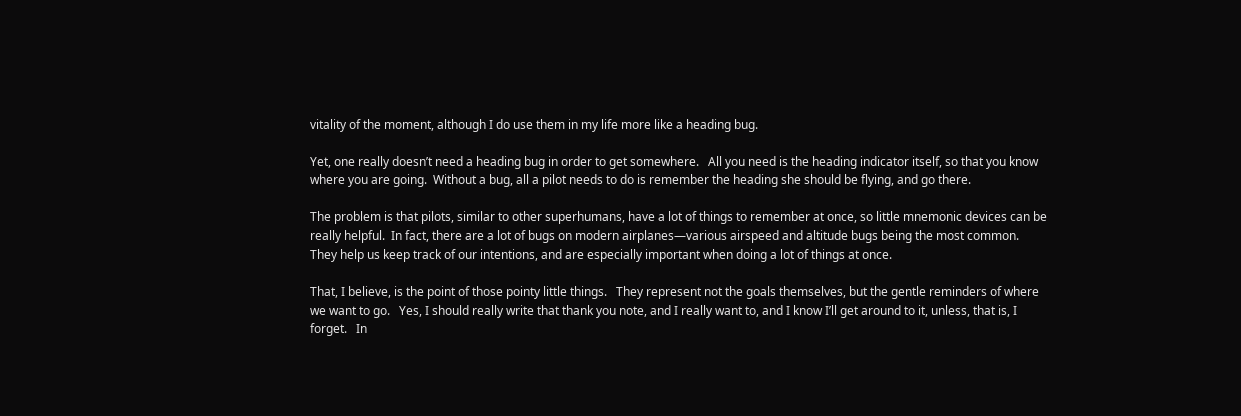vitality of the moment, although I do use them in my life more like a heading bug.

Yet, one really doesn’t need a heading bug in order to get somewhere.   All you need is the heading indicator itself, so that you know where you are going.  Without a bug, all a pilot needs to do is remember the heading she should be flying, and go there.

The problem is that pilots, similar to other superhumans, have a lot of things to remember at once, so little mnemonic devices can be really helpful.  In fact, there are a lot of bugs on modern airplanes—various airspeed and altitude bugs being the most common.   They help us keep track of our intentions, and are especially important when doing a lot of things at once.

That, I believe, is the point of those pointy little things.   They represent not the goals themselves, but the gentle reminders of where we want to go.   Yes, I should really write that thank you note, and I really want to, and I know I’ll get around to it, unless, that is, I forget.   In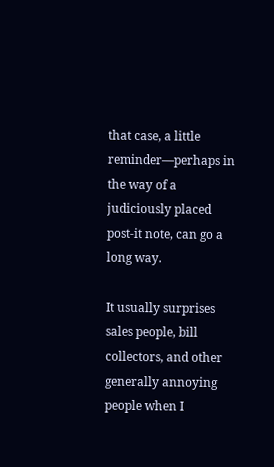that case, a little reminder—perhaps in the way of a judiciously placed post-it note, can go a long way.

It usually surprises sales people, bill collectors, and other generally annoying people when I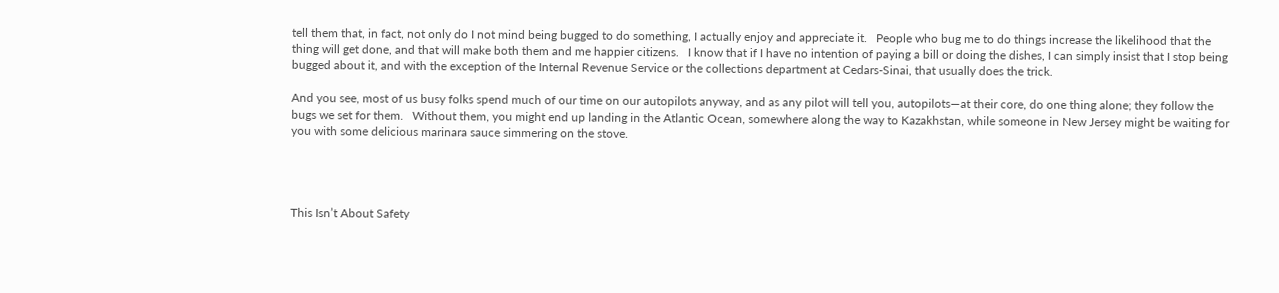tell them that, in fact, not only do I not mind being bugged to do something, I actually enjoy and appreciate it.   People who bug me to do things increase the likelihood that the thing will get done, and that will make both them and me happier citizens.   I know that if I have no intention of paying a bill or doing the dishes, I can simply insist that I stop being bugged about it, and with the exception of the Internal Revenue Service or the collections department at Cedars-Sinai, that usually does the trick.

And you see, most of us busy folks spend much of our time on our autopilots anyway, and as any pilot will tell you, autopilots—at their core, do one thing alone; they follow the bugs we set for them.   Without them, you might end up landing in the Atlantic Ocean, somewhere along the way to Kazakhstan, while someone in New Jersey might be waiting for you with some delicious marinara sauce simmering on the stove.




This Isn’t About Safety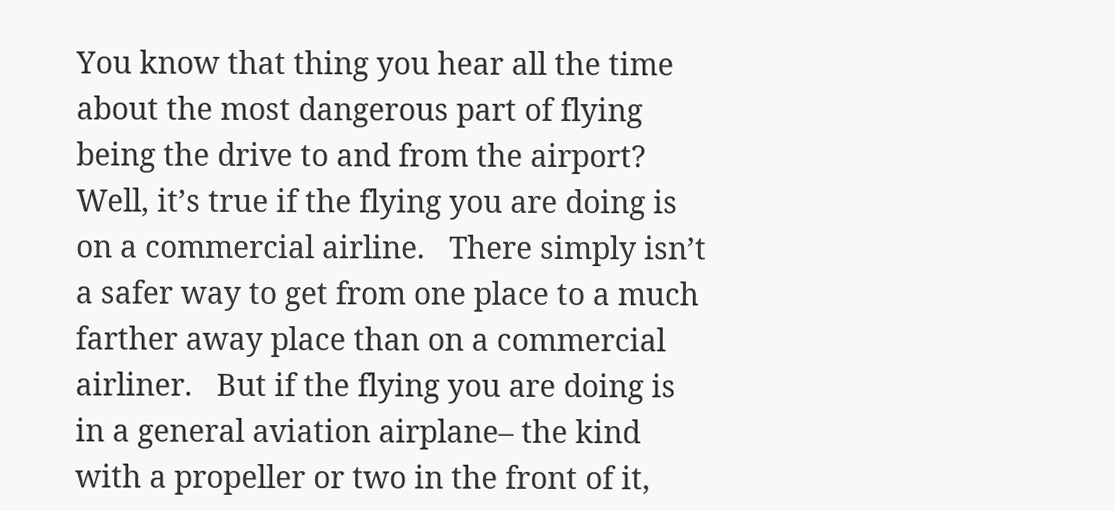You know that thing you hear all the time about the most dangerous part of flying being the drive to and from the airport?   Well, it’s true if the flying you are doing is on a commercial airline.   There simply isn’t a safer way to get from one place to a much farther away place than on a commercial airliner.   But if the flying you are doing is in a general aviation airplane– the kind with a propeller or two in the front of it,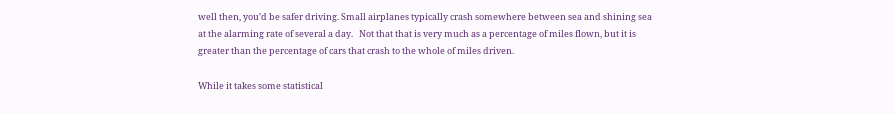well then, you’d be safer driving. Small airplanes typically crash somewhere between sea and shining sea at the alarming rate of several a day.   Not that that is very much as a percentage of miles flown, but it is greater than the percentage of cars that crash to the whole of miles driven.

While it takes some statistical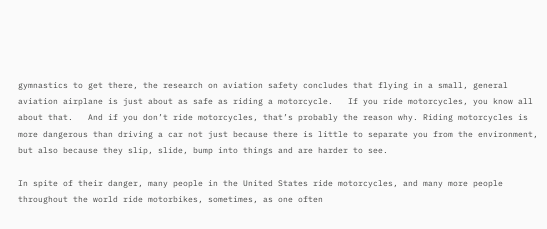gymnastics to get there, the research on aviation safety concludes that flying in a small, general aviation airplane is just about as safe as riding a motorcycle.   If you ride motorcycles, you know all about that.   And if you don’t ride motorcycles, that’s probably the reason why. Riding motorcycles is more dangerous than driving a car not just because there is little to separate you from the environment, but also because they slip, slide, bump into things and are harder to see.

In spite of their danger, many people in the United States ride motorcycles, and many more people throughout the world ride motorbikes, sometimes, as one often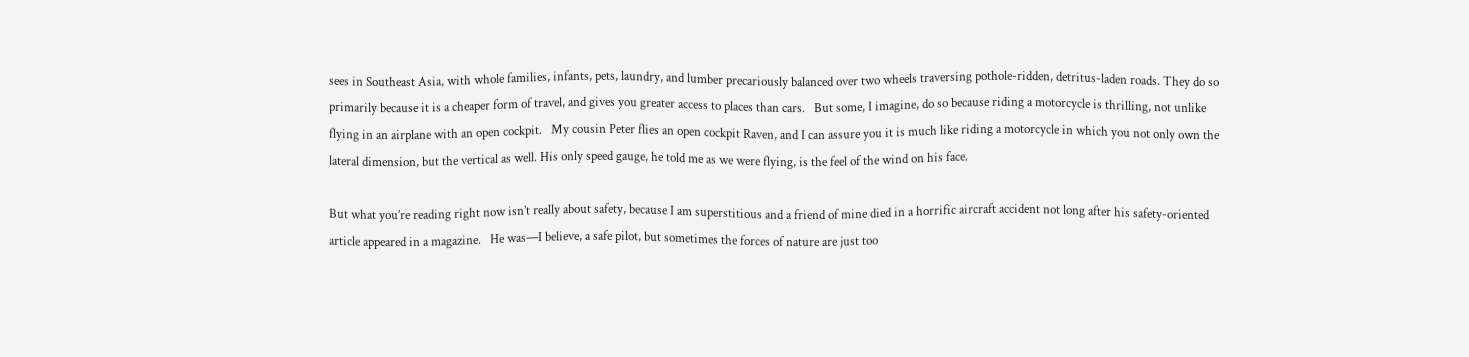sees in Southeast Asia, with whole families, infants, pets, laundry, and lumber precariously balanced over two wheels traversing pothole-ridden, detritus-laden roads. They do so primarily because it is a cheaper form of travel, and gives you greater access to places than cars.   But some, I imagine, do so because riding a motorcycle is thrilling, not unlike flying in an airplane with an open cockpit.   My cousin Peter flies an open cockpit Raven, and I can assure you it is much like riding a motorcycle in which you not only own the lateral dimension, but the vertical as well. His only speed gauge, he told me as we were flying, is the feel of the wind on his face.

But what you’re reading right now isn’t really about safety, because I am superstitious and a friend of mine died in a horrific aircraft accident not long after his safety-oriented article appeared in a magazine.   He was—I believe, a safe pilot, but sometimes the forces of nature are just too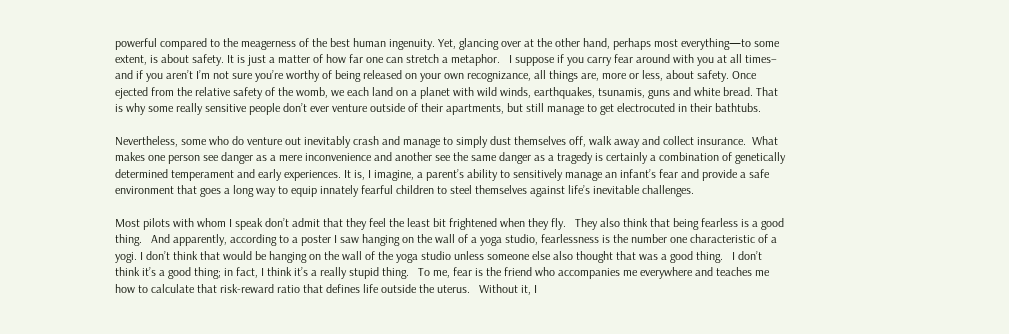powerful compared to the meagerness of the best human ingenuity. Yet, glancing over at the other hand, perhaps most everything—to some extent, is about safety. It is just a matter of how far one can stretch a metaphor.   I suppose if you carry fear around with you at all times– and if you aren’t I’m not sure you’re worthy of being released on your own recognizance, all things are, more or less, about safety. Once ejected from the relative safety of the womb, we each land on a planet with wild winds, earthquakes, tsunamis, guns and white bread. That is why some really sensitive people don’t ever venture outside of their apartments, but still manage to get electrocuted in their bathtubs.

Nevertheless, some who do venture out inevitably crash and manage to simply dust themselves off, walk away and collect insurance.  What makes one person see danger as a mere inconvenience and another see the same danger as a tragedy is certainly a combination of genetically determined temperament and early experiences. It is, I imagine, a parent’s ability to sensitively manage an infant’s fear and provide a safe environment that goes a long way to equip innately fearful children to steel themselves against life’s inevitable challenges.

Most pilots with whom I speak don’t admit that they feel the least bit frightened when they fly.   They also think that being fearless is a good thing.   And apparently, according to a poster I saw hanging on the wall of a yoga studio, fearlessness is the number one characteristic of a yogi. I don’t think that would be hanging on the wall of the yoga studio unless someone else also thought that was a good thing.   I don’t think it’s a good thing; in fact, I think it’s a really stupid thing.   To me, fear is the friend who accompanies me everywhere and teaches me how to calculate that risk-reward ratio that defines life outside the uterus.   Without it, I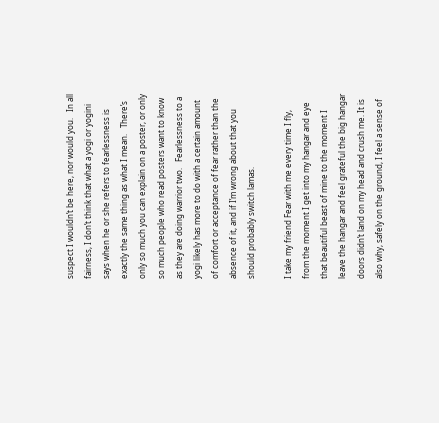suspect I wouldn’t be here, nor would you.   In all fairness, I don’t think that what a yogi or yogini says when he or she refers to fearlessness is exactly the same thing as what I mean.   There’s only so much you can explain on a poster, or only so much people who read posters want to know as they are doing warrior two.   Fearlessness to a yogi likely has more to do with a certain amount of comfort or acceptance of fear rather than the absence of it, and if I’m wrong about that you should probably switch lamas.

I take my friend Fear with me every time I fly, from the moment I get into my hangar and eye that beautiful beast of mine to the moment I leave the hangar and feel grateful the big hangar doors didn’t land on my head and crush me. It is also why, safely on the ground, I feel a sense of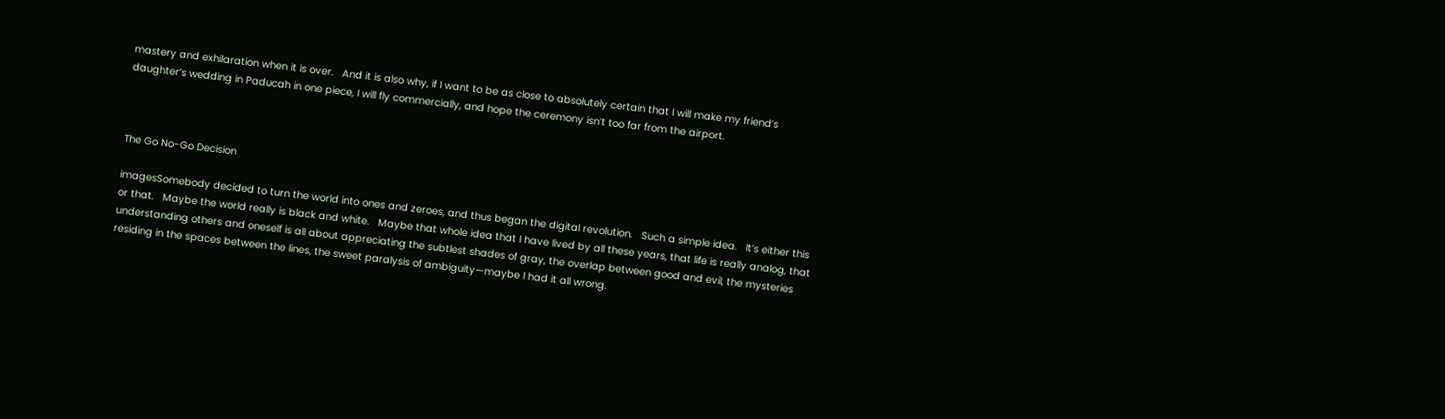mastery and exhilaration when it is over.   And it is also why, if I want to be as close to absolutely certain that I will make my friend’s daughter’s wedding in Paducah in one piece, I will fly commercially, and hope the ceremony isn’t too far from the airport.



The Go No-Go Decision

imagesSomebody decided to turn the world into ones and zeroes, and thus began the digital revolution.   Such a simple idea.   It’s either this or that.   Maybe the world really is black and white.   Maybe that whole idea that I have lived by all these years, that life is really analog, that understanding others and oneself is all about appreciating the subtlest shades of gray, the overlap between good and evil, the mysteries residing in the spaces between the lines, the sweet paralysis of ambiguity—maybe I had it all wrong.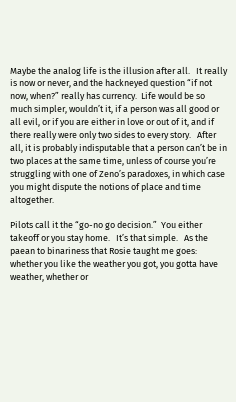Maybe the analog life is the illusion after all.   It really is now or never, and the hackneyed question “if not now, when?” really has currency.  Life would be so much simpler, wouldn’t it, if a person was all good or all evil, or if you are either in love or out of it, and if there really were only two sides to every story.   After all, it is probably indisputable that a person can’t be in two places at the same time, unless of course you’re struggling with one of Zeno’s paradoxes, in which case you might dispute the notions of place and time altogether.

Pilots call it the “go-no go decision.”  You either takeoff or you stay home.   It’s that simple.   As the paean to binariness that Rosie taught me goes: whether you like the weather you got, you gotta have weather, whether or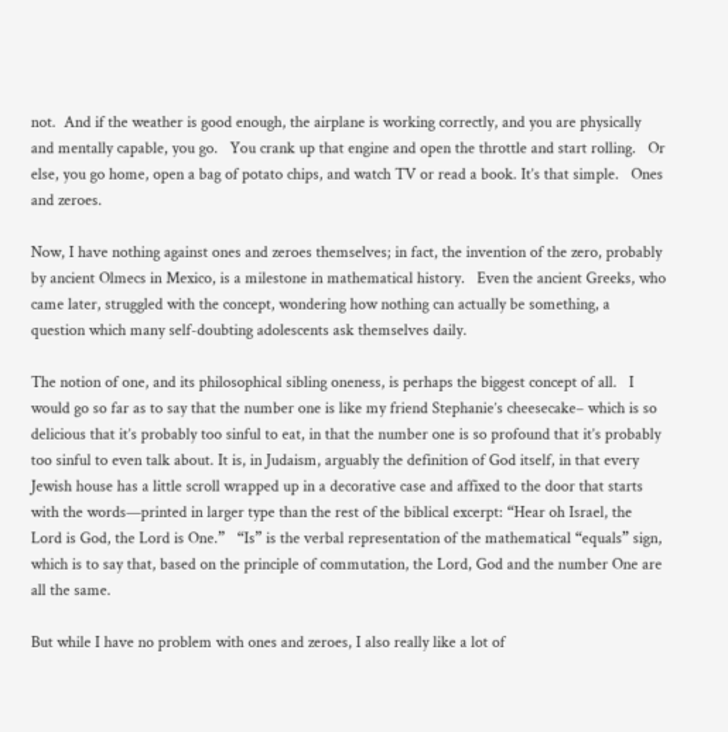not.  And if the weather is good enough, the airplane is working correctly, and you are physically and mentally capable, you go.   You crank up that engine and open the throttle and start rolling.   Or else, you go home, open a bag of potato chips, and watch TV or read a book. It’s that simple.   Ones and zeroes.

Now, I have nothing against ones and zeroes themselves; in fact, the invention of the zero, probably by ancient Olmecs in Mexico, is a milestone in mathematical history.   Even the ancient Greeks, who came later, struggled with the concept, wondering how nothing can actually be something, a question which many self-doubting adolescents ask themselves daily.

The notion of one, and its philosophical sibling oneness, is perhaps the biggest concept of all.   I would go so far as to say that the number one is like my friend Stephanie’s cheesecake– which is so delicious that it’s probably too sinful to eat, in that the number one is so profound that it’s probably too sinful to even talk about. It is, in Judaism, arguably the definition of God itself, in that every Jewish house has a little scroll wrapped up in a decorative case and affixed to the door that starts with the words—printed in larger type than the rest of the biblical excerpt: “Hear oh Israel, the Lord is God, the Lord is One.”   “Is” is the verbal representation of the mathematical “equals” sign, which is to say that, based on the principle of commutation, the Lord, God and the number One are all the same.

But while I have no problem with ones and zeroes, I also really like a lot of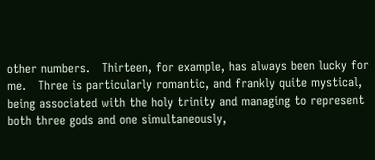other numbers.   Thirteen, for example, has always been lucky for me.   Three is particularly romantic, and frankly quite mystical, being associated with the holy trinity and managing to represent both three gods and one simultaneously,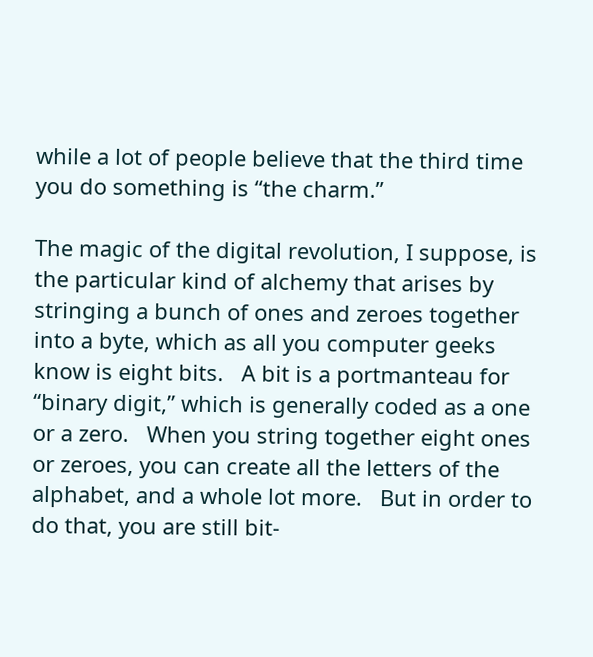while a lot of people believe that the third time you do something is “the charm.”

The magic of the digital revolution, I suppose, is the particular kind of alchemy that arises by stringing a bunch of ones and zeroes together into a byte, which as all you computer geeks know is eight bits.   A bit is a portmanteau for “binary digit,” which is generally coded as a one or a zero.   When you string together eight ones or zeroes, you can create all the letters of the alphabet, and a whole lot more.   But in order to do that, you are still bit-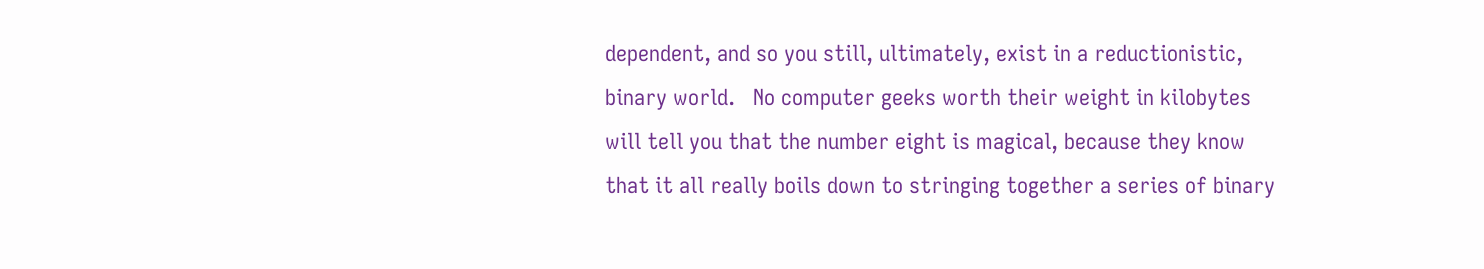dependent, and so you still, ultimately, exist in a reductionistic, binary world.   No computer geeks worth their weight in kilobytes will tell you that the number eight is magical, because they know that it all really boils down to stringing together a series of binary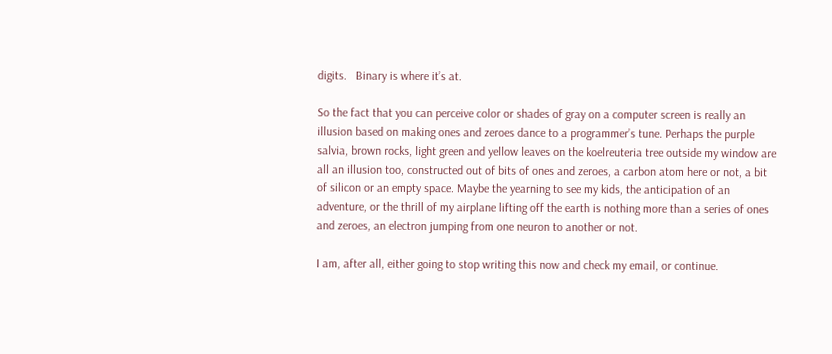digits.   Binary is where it’s at.

So the fact that you can perceive color or shades of gray on a computer screen is really an illusion based on making ones and zeroes dance to a programmer’s tune. Perhaps the purple salvia, brown rocks, light green and yellow leaves on the koelreuteria tree outside my window are all an illusion too, constructed out of bits of ones and zeroes, a carbon atom here or not, a bit of silicon or an empty space. Maybe the yearning to see my kids, the anticipation of an adventure, or the thrill of my airplane lifting off the earth is nothing more than a series of ones and zeroes, an electron jumping from one neuron to another or not.

I am, after all, either going to stop writing this now and check my email, or continue.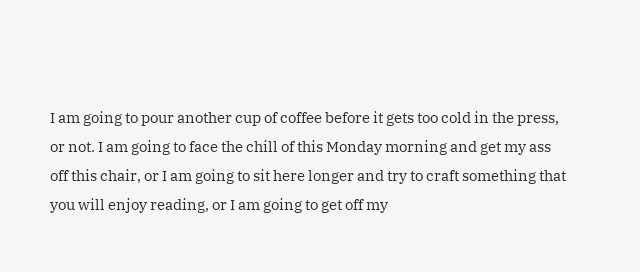I am going to pour another cup of coffee before it gets too cold in the press, or not. I am going to face the chill of this Monday morning and get my ass off this chair, or I am going to sit here longer and try to craft something that you will enjoy reading, or I am going to get off my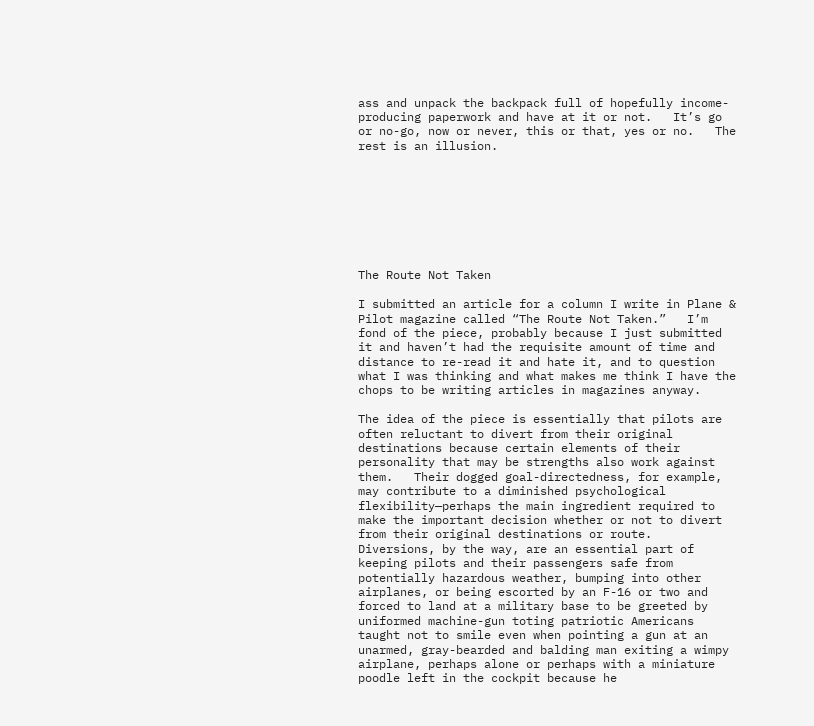ass and unpack the backpack full of hopefully income-producing paperwork and have at it or not.   It’s go or no-go, now or never, this or that, yes or no.   The rest is an illusion.








The Route Not Taken

I submitted an article for a column I write in Plane & Pilot magazine called “The Route Not Taken.”   I’m fond of the piece, probably because I just submitted it and haven’t had the requisite amount of time and distance to re-read it and hate it, and to question what I was thinking and what makes me think I have the chops to be writing articles in magazines anyway.

The idea of the piece is essentially that pilots are often reluctant to divert from their original destinations because certain elements of their personality that may be strengths also work against them.   Their dogged goal-directedness, for example, may contribute to a diminished psychological flexibility—perhaps the main ingredient required to make the important decision whether or not to divert from their original destinations or route.   Diversions, by the way, are an essential part of keeping pilots and their passengers safe from potentially hazardous weather, bumping into other airplanes, or being escorted by an F-16 or two and forced to land at a military base to be greeted by uniformed machine-gun toting patriotic Americans taught not to smile even when pointing a gun at an unarmed, gray-bearded and balding man exiting a wimpy airplane, perhaps alone or perhaps with a miniature poodle left in the cockpit because he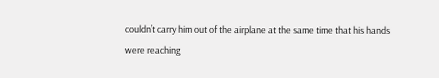couldn’t carry him out of the airplane at the same time that his hands were reaching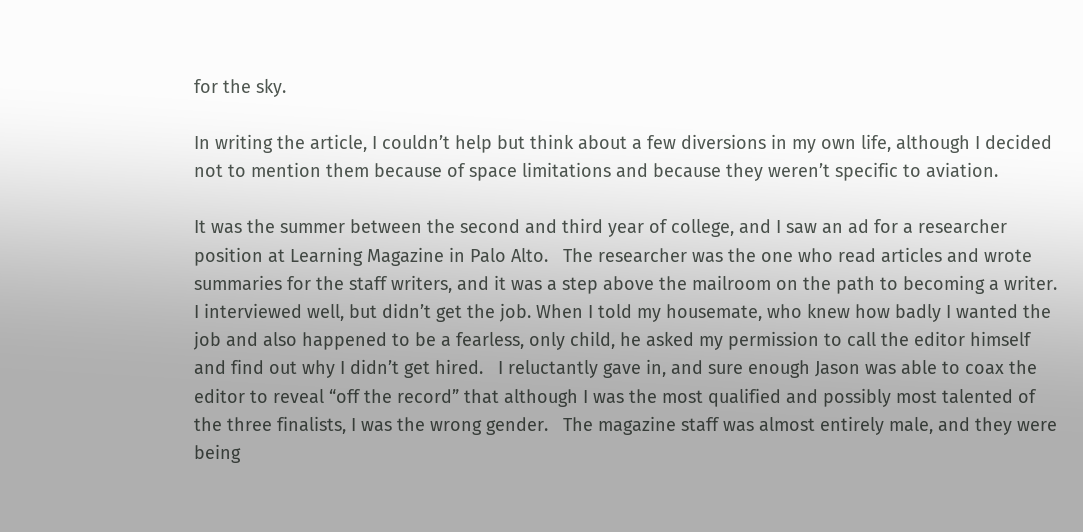for the sky.

In writing the article, I couldn’t help but think about a few diversions in my own life, although I decided not to mention them because of space limitations and because they weren’t specific to aviation.

It was the summer between the second and third year of college, and I saw an ad for a researcher position at Learning Magazine in Palo Alto.   The researcher was the one who read articles and wrote summaries for the staff writers, and it was a step above the mailroom on the path to becoming a writer.   I interviewed well, but didn’t get the job. When I told my housemate, who knew how badly I wanted the job and also happened to be a fearless, only child, he asked my permission to call the editor himself and find out why I didn’t get hired.   I reluctantly gave in, and sure enough Jason was able to coax the editor to reveal “off the record” that although I was the most qualified and possibly most talented of the three finalists, I was the wrong gender.   The magazine staff was almost entirely male, and they were being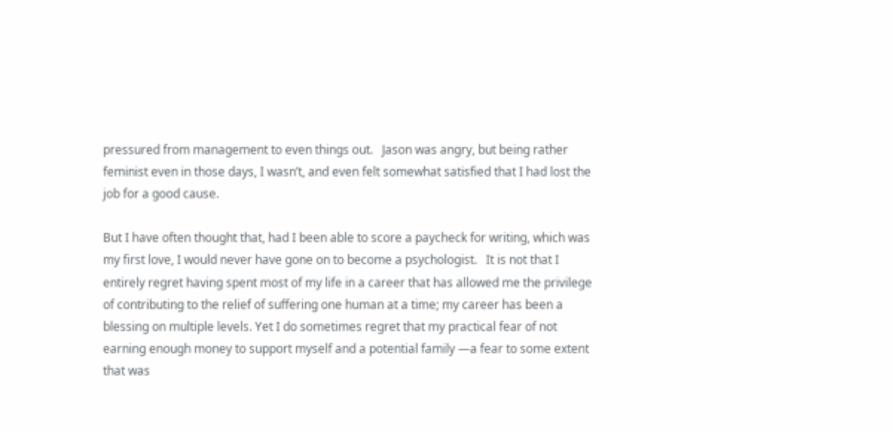pressured from management to even things out.   Jason was angry, but being rather feminist even in those days, I wasn’t, and even felt somewhat satisfied that I had lost the job for a good cause.

But I have often thought that, had I been able to score a paycheck for writing, which was my first love, I would never have gone on to become a psychologist.   It is not that I entirely regret having spent most of my life in a career that has allowed me the privilege of contributing to the relief of suffering one human at a time; my career has been a blessing on multiple levels. Yet I do sometimes regret that my practical fear of not earning enough money to support myself and a potential family —a fear to some extent that was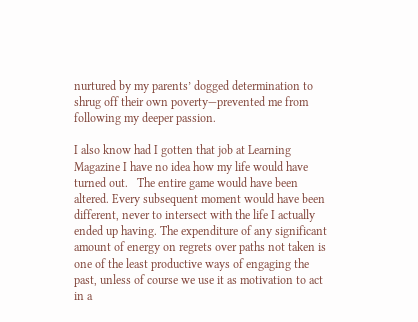nurtured by my parents’ dogged determination to shrug off their own poverty—prevented me from following my deeper passion.

I also know had I gotten that job at Learning Magazine I have no idea how my life would have turned out.   The entire game would have been altered. Every subsequent moment would have been different, never to intersect with the life I actually ended up having. The expenditure of any significant amount of energy on regrets over paths not taken is one of the least productive ways of engaging the past, unless of course we use it as motivation to act in a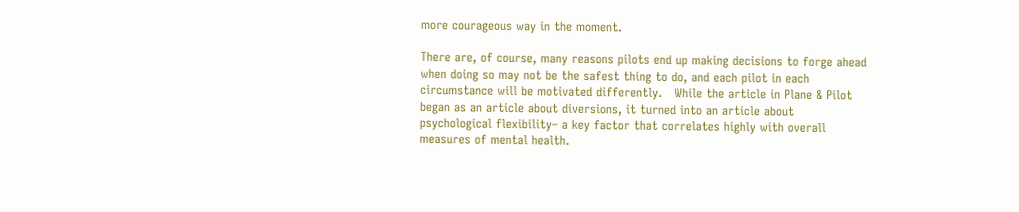more courageous way in the moment.

There are, of course, many reasons pilots end up making decisions to forge ahead when doing so may not be the safest thing to do, and each pilot in each circumstance will be motivated differently.   While the article in Plane & Pilot began as an article about diversions, it turned into an article about psychological flexibility– a key factor that correlates highly with overall measures of mental health.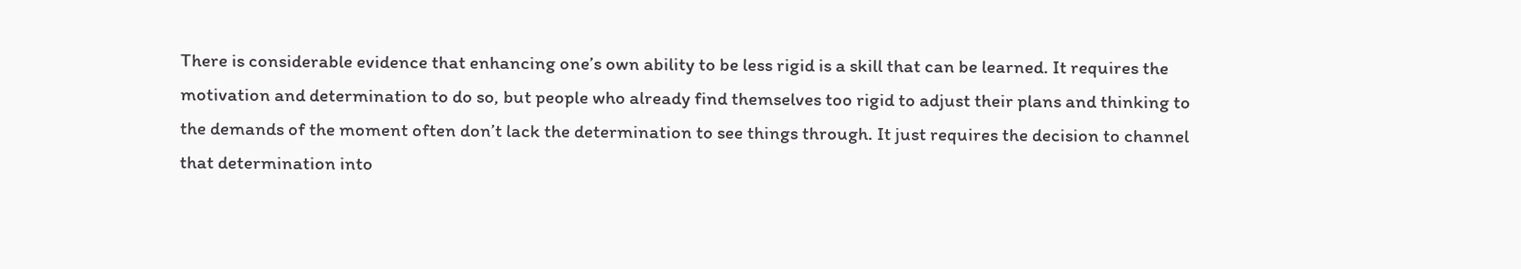There is considerable evidence that enhancing one’s own ability to be less rigid is a skill that can be learned. It requires the motivation and determination to do so, but people who already find themselves too rigid to adjust their plans and thinking to the demands of the moment often don’t lack the determination to see things through. It just requires the decision to channel that determination into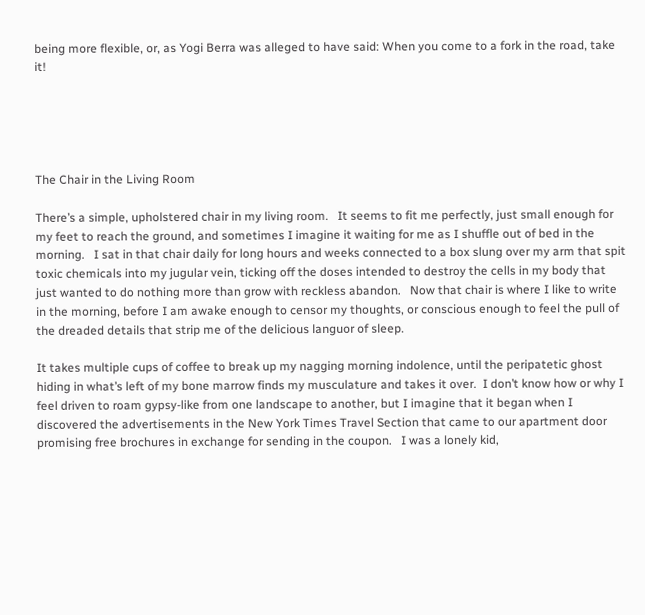being more flexible, or, as Yogi Berra was alleged to have said: When you come to a fork in the road, take it!





The Chair in the Living Room

There’s a simple, upholstered chair in my living room.   It seems to fit me perfectly, just small enough for my feet to reach the ground, and sometimes I imagine it waiting for me as I shuffle out of bed in the morning.   I sat in that chair daily for long hours and weeks connected to a box slung over my arm that spit toxic chemicals into my jugular vein, ticking off the doses intended to destroy the cells in my body that just wanted to do nothing more than grow with reckless abandon.   Now that chair is where I like to write in the morning, before I am awake enough to censor my thoughts, or conscious enough to feel the pull of the dreaded details that strip me of the delicious languor of sleep.

It takes multiple cups of coffee to break up my nagging morning indolence, until the peripatetic ghost hiding in what’s left of my bone marrow finds my musculature and takes it over.  I don’t know how or why I feel driven to roam gypsy-like from one landscape to another, but I imagine that it began when I discovered the advertisements in the New York Times Travel Section that came to our apartment door promising free brochures in exchange for sending in the coupon.   I was a lonely kid,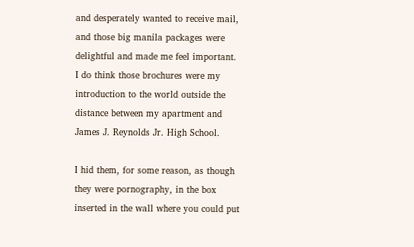and desperately wanted to receive mail, and those big manila packages were delightful and made me feel important.   I do think those brochures were my introduction to the world outside the distance between my apartment and James J. Reynolds Jr. High School.

I hid them, for some reason, as though they were pornography, in the box inserted in the wall where you could put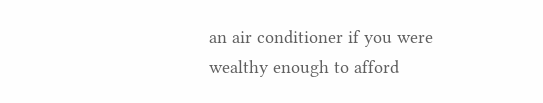an air conditioner if you were wealthy enough to afford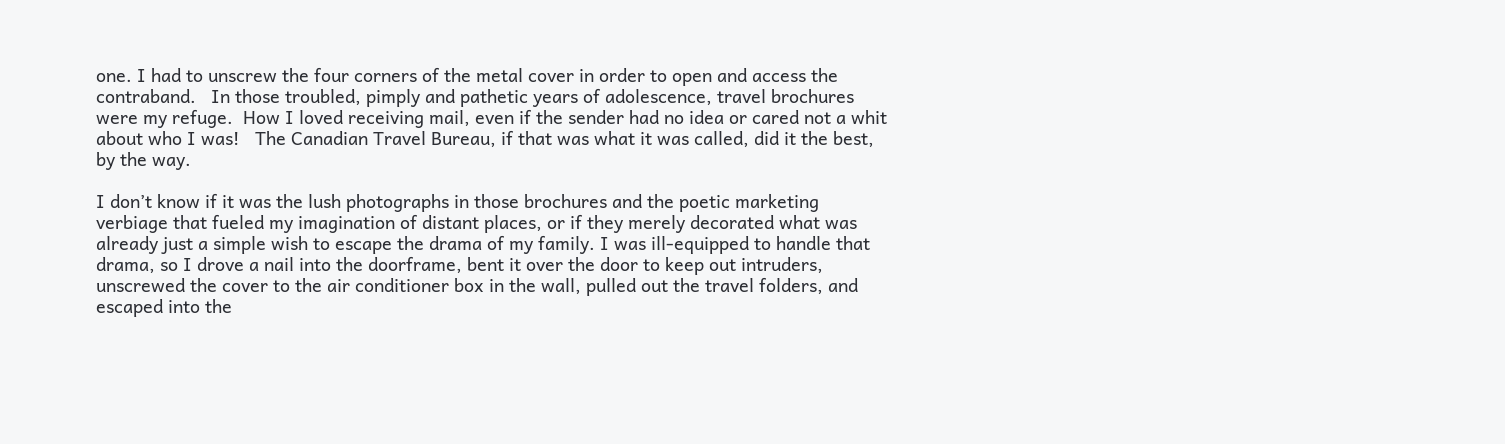one. I had to unscrew the four corners of the metal cover in order to open and access the contraband.   In those troubled, pimply and pathetic years of adolescence, travel brochures were my refuge.  How I loved receiving mail, even if the sender had no idea or cared not a whit about who I was!   The Canadian Travel Bureau, if that was what it was called, did it the best, by the way.

I don’t know if it was the lush photographs in those brochures and the poetic marketing verbiage that fueled my imagination of distant places, or if they merely decorated what was already just a simple wish to escape the drama of my family. I was ill-equipped to handle that drama, so I drove a nail into the doorframe, bent it over the door to keep out intruders, unscrewed the cover to the air conditioner box in the wall, pulled out the travel folders, and escaped into the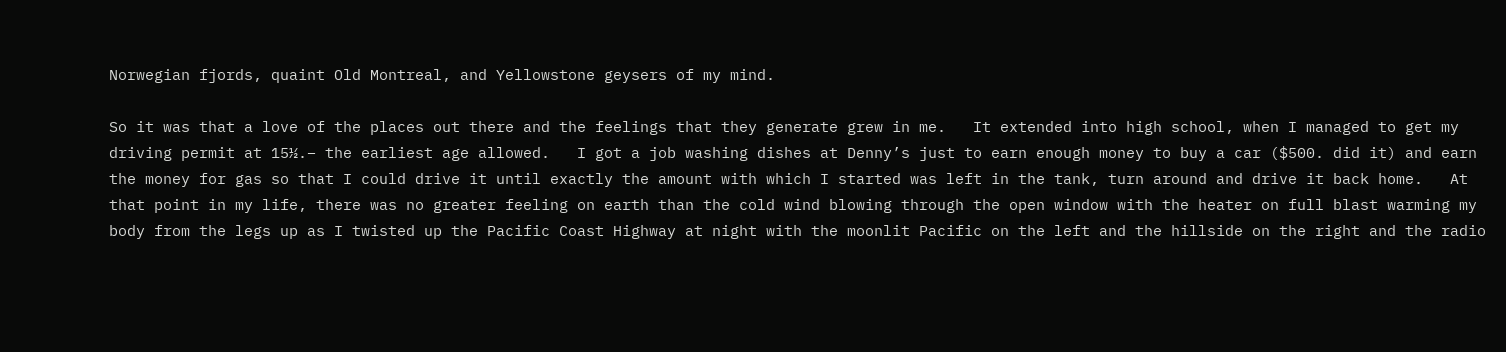Norwegian fjords, quaint Old Montreal, and Yellowstone geysers of my mind.

So it was that a love of the places out there and the feelings that they generate grew in me.   It extended into high school, when I managed to get my driving permit at 15½.– the earliest age allowed.   I got a job washing dishes at Denny’s just to earn enough money to buy a car ($500. did it) and earn the money for gas so that I could drive it until exactly the amount with which I started was left in the tank, turn around and drive it back home.   At that point in my life, there was no greater feeling on earth than the cold wind blowing through the open window with the heater on full blast warming my body from the legs up as I twisted up the Pacific Coast Highway at night with the moonlit Pacific on the left and the hillside on the right and the radio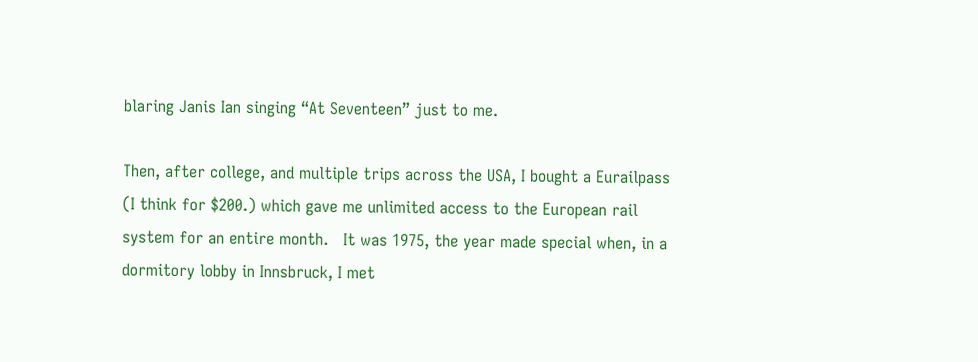blaring Janis Ian singing “At Seventeen” just to me.

Then, after college, and multiple trips across the USA, I bought a Eurailpass (I think for $200.) which gave me unlimited access to the European rail system for an entire month.   It was 1975, the year made special when, in a dormitory lobby in Innsbruck, I met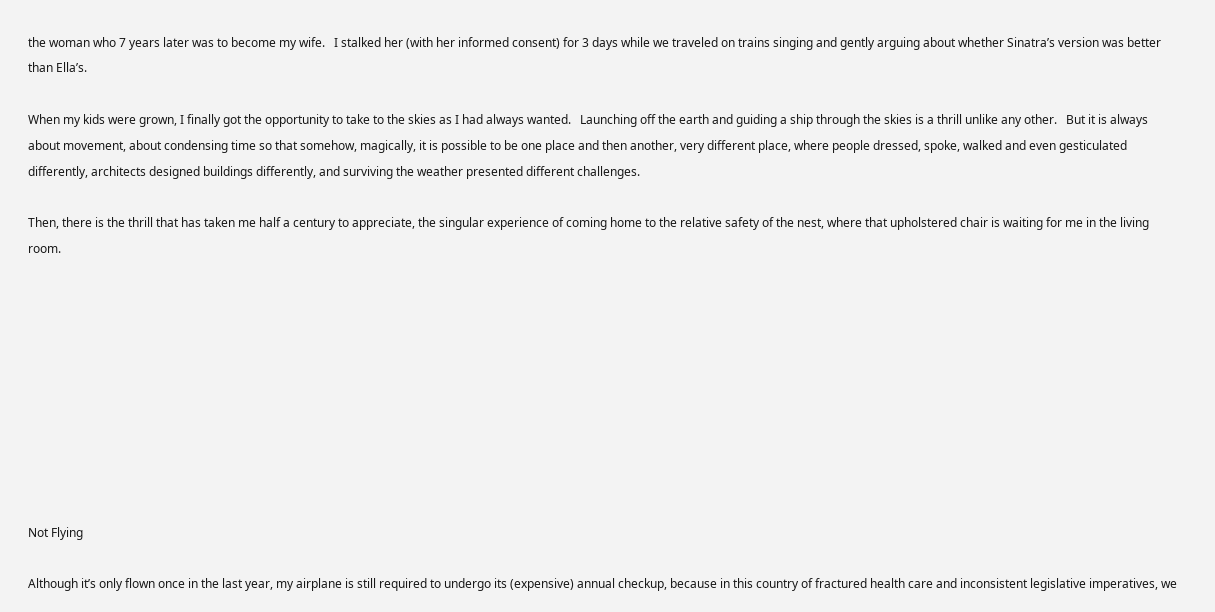the woman who 7 years later was to become my wife.   I stalked her (with her informed consent) for 3 days while we traveled on trains singing and gently arguing about whether Sinatra’s version was better than Ella’s.

When my kids were grown, I finally got the opportunity to take to the skies as I had always wanted.   Launching off the earth and guiding a ship through the skies is a thrill unlike any other.   But it is always about movement, about condensing time so that somehow, magically, it is possible to be one place and then another, very different place, where people dressed, spoke, walked and even gesticulated differently, architects designed buildings differently, and surviving the weather presented different challenges.

Then, there is the thrill that has taken me half a century to appreciate, the singular experience of coming home to the relative safety of the nest, where that upholstered chair is waiting for me in the living room.










Not Flying

Although it’s only flown once in the last year, my airplane is still required to undergo its (expensive) annual checkup, because in this country of fractured health care and inconsistent legislative imperatives, we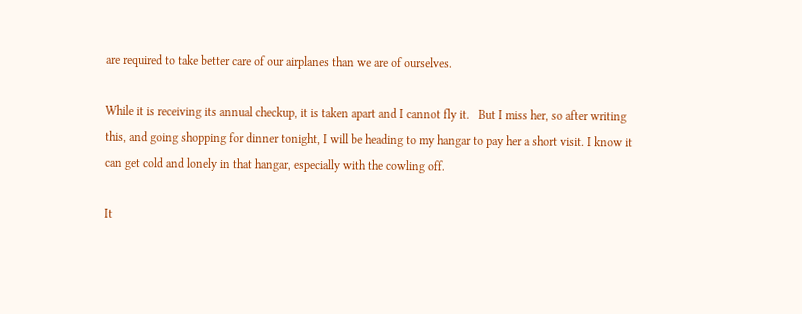are required to take better care of our airplanes than we are of ourselves.

While it is receiving its annual checkup, it is taken apart and I cannot fly it.   But I miss her, so after writing this, and going shopping for dinner tonight, I will be heading to my hangar to pay her a short visit. I know it can get cold and lonely in that hangar, especially with the cowling off.

It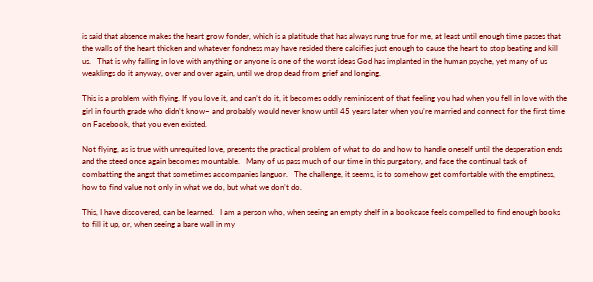is said that absence makes the heart grow fonder, which is a platitude that has always rung true for me, at least until enough time passes that the walls of the heart thicken and whatever fondness may have resided there calcifies just enough to cause the heart to stop beating and kill us.   That is why falling in love with anything or anyone is one of the worst ideas God has implanted in the human psyche, yet many of us weaklings do it anyway, over and over again, until we drop dead from grief and longing.

This is a problem with flying. If you love it, and can’t do it, it becomes oddly reminiscent of that feeling you had when you fell in love with the girl in fourth grade who didn’t know– and probably would never know until 45 years later when you’re married and connect for the first time on Facebook, that you even existed.

Not flying, as is true with unrequited love, presents the practical problem of what to do and how to handle oneself until the desperation ends and the steed once again becomes mountable.   Many of us pass much of our time in this purgatory, and face the continual task of combatting the angst that sometimes accompanies languor.   The challenge, it seems, is to somehow get comfortable with the emptiness, how to find value not only in what we do, but what we don’t do.

This, I have discovered, can be learned.   I am a person who, when seeing an empty shelf in a bookcase feels compelled to find enough books to fill it up, or, when seeing a bare wall in my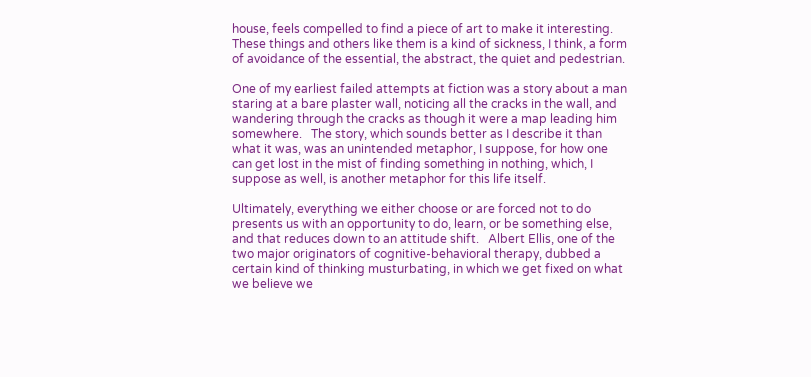house, feels compelled to find a piece of art to make it interesting.   These things and others like them is a kind of sickness, I think, a form of avoidance of the essential, the abstract, the quiet and pedestrian.

One of my earliest failed attempts at fiction was a story about a man staring at a bare plaster wall, noticing all the cracks in the wall, and wandering through the cracks as though it were a map leading him somewhere.   The story, which sounds better as I describe it than what it was, was an unintended metaphor, I suppose, for how one can get lost in the mist of finding something in nothing, which, I suppose as well, is another metaphor for this life itself.

Ultimately, everything we either choose or are forced not to do presents us with an opportunity to do, learn, or be something else, and that reduces down to an attitude shift.   Albert Ellis, one of the two major originators of cognitive-behavioral therapy, dubbed a certain kind of thinking musturbating, in which we get fixed on what we believe we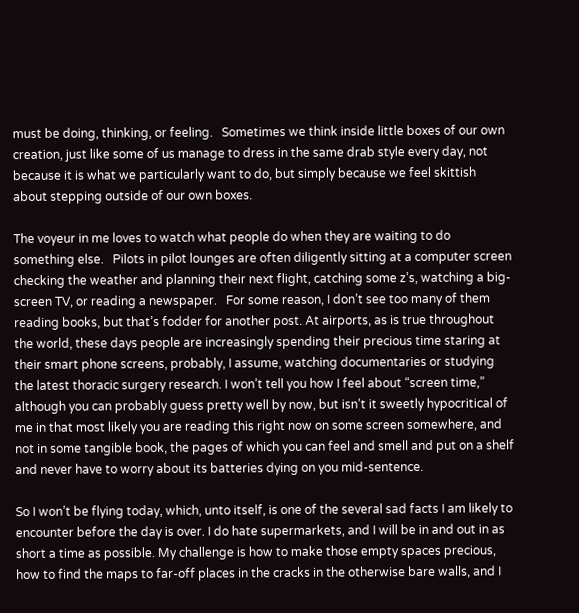must be doing, thinking, or feeling.   Sometimes we think inside little boxes of our own creation, just like some of us manage to dress in the same drab style every day, not because it is what we particularly want to do, but simply because we feel skittish about stepping outside of our own boxes.

The voyeur in me loves to watch what people do when they are waiting to do something else.   Pilots in pilot lounges are often diligently sitting at a computer screen checking the weather and planning their next flight, catching some z’s, watching a big-screen TV, or reading a newspaper.   For some reason, I don’t see too many of them reading books, but that’s fodder for another post. At airports, as is true throughout the world, these days people are increasingly spending their precious time staring at their smart phone screens, probably, I assume, watching documentaries or studying the latest thoracic surgery research. I won’t tell you how I feel about “screen time,” although you can probably guess pretty well by now, but isn’t it sweetly hypocritical of me in that most likely you are reading this right now on some screen somewhere, and not in some tangible book, the pages of which you can feel and smell and put on a shelf and never have to worry about its batteries dying on you mid-sentence.

So I won’t be flying today, which, unto itself, is one of the several sad facts I am likely to encounter before the day is over. I do hate supermarkets, and I will be in and out in as short a time as possible. My challenge is how to make those empty spaces precious, how to find the maps to far-off places in the cracks in the otherwise bare walls, and I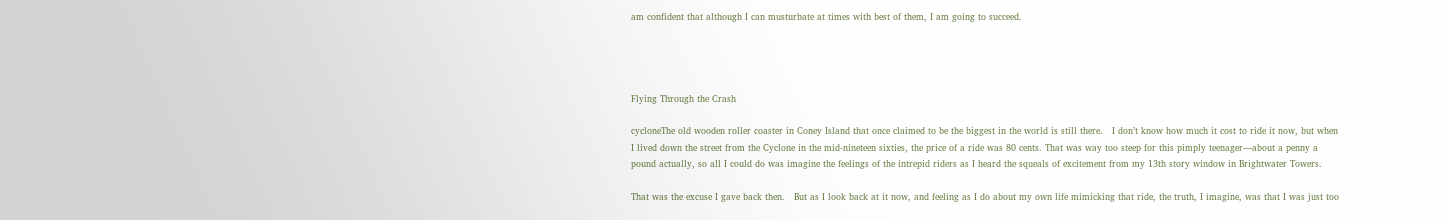am confident that although I can musturbate at times with best of them, I am going to succeed.




Flying Through the Crash

cycloneThe old wooden roller coaster in Coney Island that once claimed to be the biggest in the world is still there.   I don’t know how much it cost to ride it now, but when I lived down the street from the Cyclone in the mid-nineteen sixties, the price of a ride was 80 cents. That was way too steep for this pimply teenager—about a penny a pound actually, so all I could do was imagine the feelings of the intrepid riders as I heard the squeals of excitement from my 13th story window in Brightwater Towers.

That was the excuse I gave back then.   But as I look back at it now, and feeling as I do about my own life mimicking that ride, the truth, I imagine, was that I was just too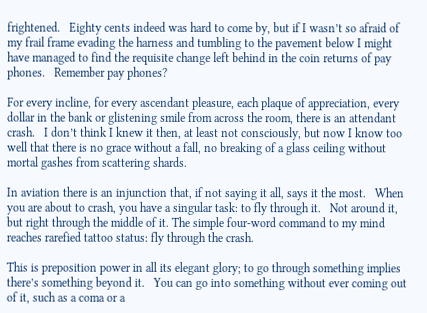frightened.   Eighty cents indeed was hard to come by, but if I wasn’t so afraid of my frail frame evading the harness and tumbling to the pavement below I might have managed to find the requisite change left behind in the coin returns of pay phones.   Remember pay phones?

For every incline, for every ascendant pleasure, each plaque of appreciation, every dollar in the bank or glistening smile from across the room, there is an attendant crash.   I don’t think I knew it then, at least not consciously, but now I know too well that there is no grace without a fall, no breaking of a glass ceiling without mortal gashes from scattering shards.

In aviation there is an injunction that, if not saying it all, says it the most.   When you are about to crash, you have a singular task: to fly through it.   Not around it, but right through the middle of it. The simple four-word command to my mind reaches rarefied tattoo status: fly through the crash.

This is preposition power in all its elegant glory; to go through something implies there’s something beyond it.   You can go into something without ever coming out of it, such as a coma or a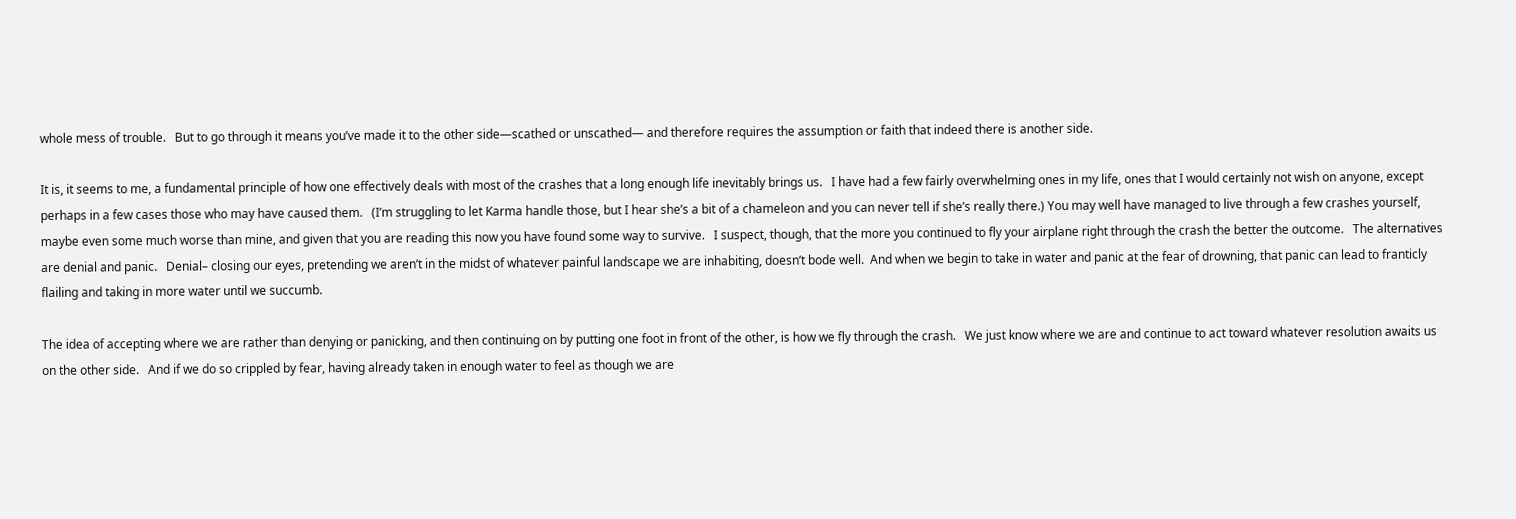whole mess of trouble.   But to go through it means you’ve made it to the other side—scathed or unscathed— and therefore requires the assumption or faith that indeed there is another side.

It is, it seems to me, a fundamental principle of how one effectively deals with most of the crashes that a long enough life inevitably brings us.   I have had a few fairly overwhelming ones in my life, ones that I would certainly not wish on anyone, except perhaps in a few cases those who may have caused them.   (I’m struggling to let Karma handle those, but I hear she’s a bit of a chameleon and you can never tell if she’s really there.) You may well have managed to live through a few crashes yourself, maybe even some much worse than mine, and given that you are reading this now you have found some way to survive.   I suspect, though, that the more you continued to fly your airplane right through the crash the better the outcome.   The alternatives are denial and panic.   Denial– closing our eyes, pretending we aren’t in the midst of whatever painful landscape we are inhabiting, doesn’t bode well.  And when we begin to take in water and panic at the fear of drowning, that panic can lead to franticly flailing and taking in more water until we succumb.

The idea of accepting where we are rather than denying or panicking, and then continuing on by putting one foot in front of the other, is how we fly through the crash.   We just know where we are and continue to act toward whatever resolution awaits us on the other side.   And if we do so crippled by fear, having already taken in enough water to feel as though we are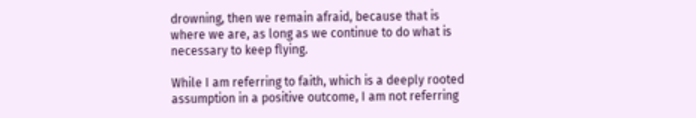drowning, then we remain afraid, because that is where we are, as long as we continue to do what is necessary to keep flying.

While I am referring to faith, which is a deeply rooted assumption in a positive outcome, I am not referring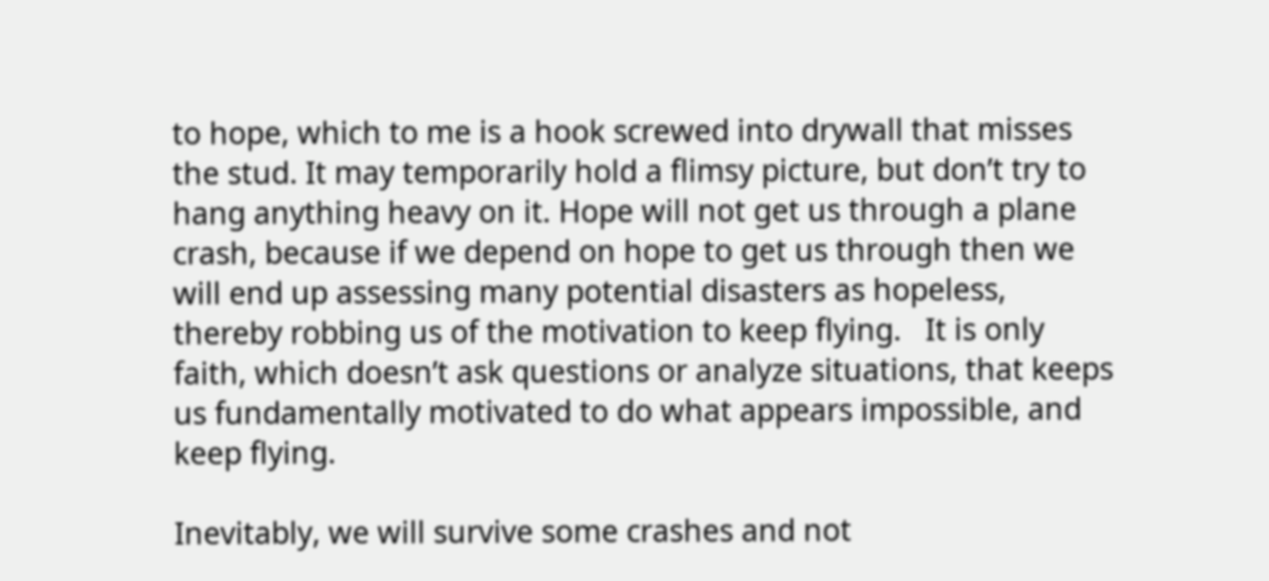to hope, which to me is a hook screwed into drywall that misses the stud. It may temporarily hold a flimsy picture, but don’t try to hang anything heavy on it. Hope will not get us through a plane crash, because if we depend on hope to get us through then we will end up assessing many potential disasters as hopeless, thereby robbing us of the motivation to keep flying.   It is only faith, which doesn’t ask questions or analyze situations, that keeps us fundamentally motivated to do what appears impossible, and keep flying.

Inevitably, we will survive some crashes and not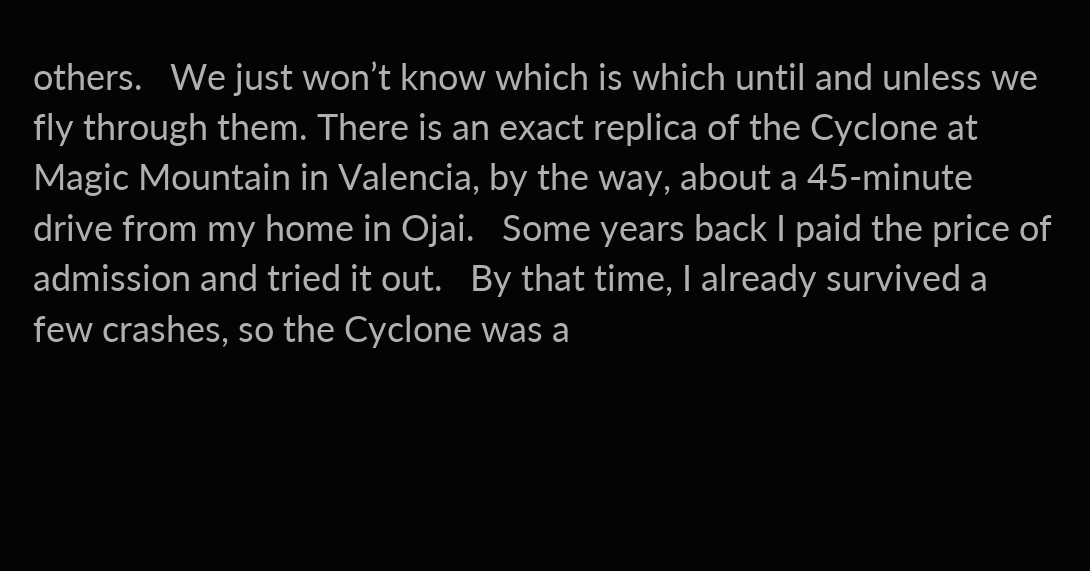others.   We just won’t know which is which until and unless we fly through them. There is an exact replica of the Cyclone at Magic Mountain in Valencia, by the way, about a 45-minute drive from my home in Ojai.   Some years back I paid the price of admission and tried it out.   By that time, I already survived a few crashes, so the Cyclone was a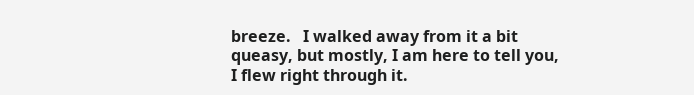breeze.   I walked away from it a bit queasy, but mostly, I am here to tell you, I flew right through it.